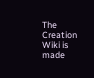The Creation Wiki is made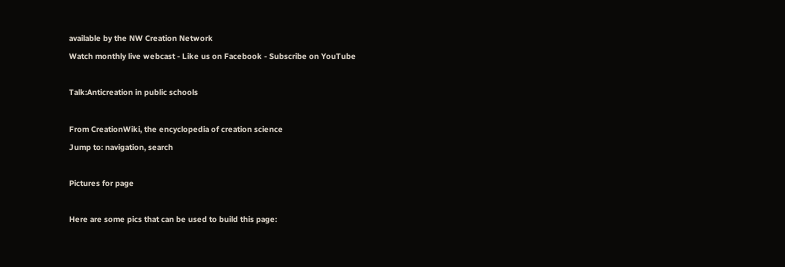available by the NW Creation Network
Watch monthly live webcast - Like us on Facebook - Subscribe on YouTube

Talk:Anticreation in public schools

From CreationWiki, the encyclopedia of creation science
Jump to: navigation, search

Pictures for page

Here are some pics that can be used to build this page: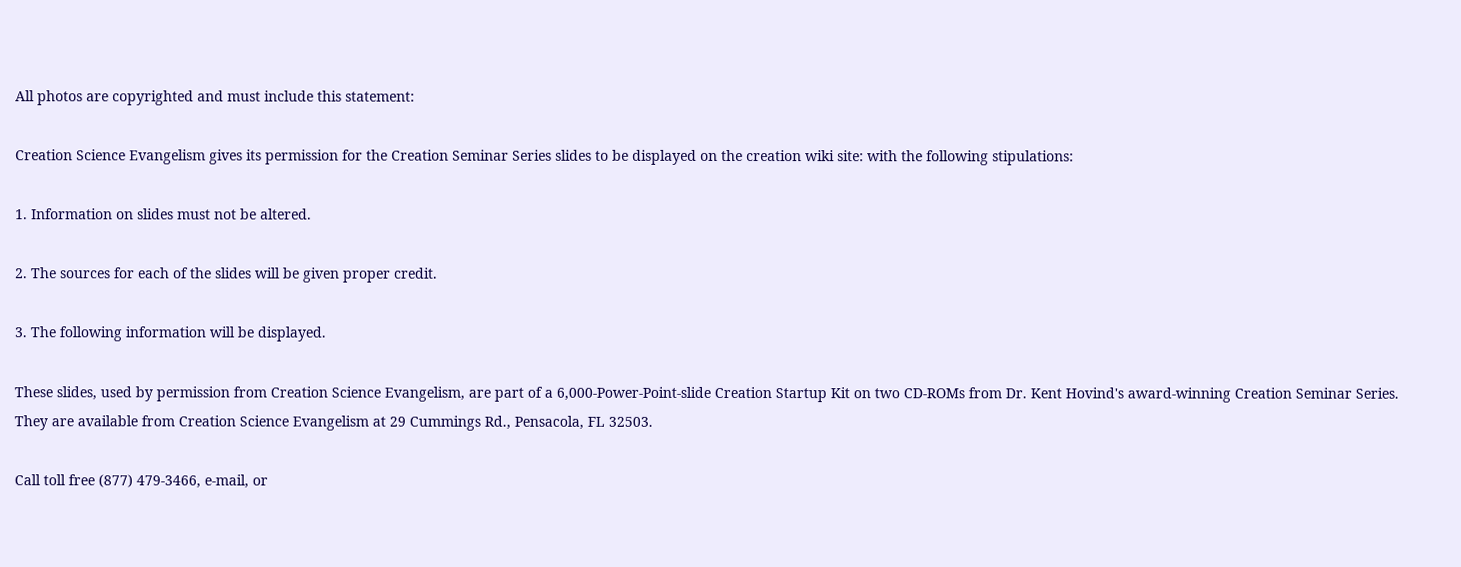All photos are copyrighted and must include this statement:

Creation Science Evangelism gives its permission for the Creation Seminar Series slides to be displayed on the creation wiki site: with the following stipulations:

1. Information on slides must not be altered.

2. The sources for each of the slides will be given proper credit.

3. The following information will be displayed.

These slides, used by permission from Creation Science Evangelism, are part of a 6,000-Power-Point-slide Creation Startup Kit on two CD-ROMs from Dr. Kent Hovind's award-winning Creation Seminar Series. They are available from Creation Science Evangelism at 29 Cummings Rd., Pensacola, FL 32503.

Call toll free (877) 479-3466, e-mail, or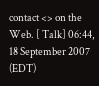contact <> on the Web. [ Talk] 06:44, 18 September 2007 (EDT)